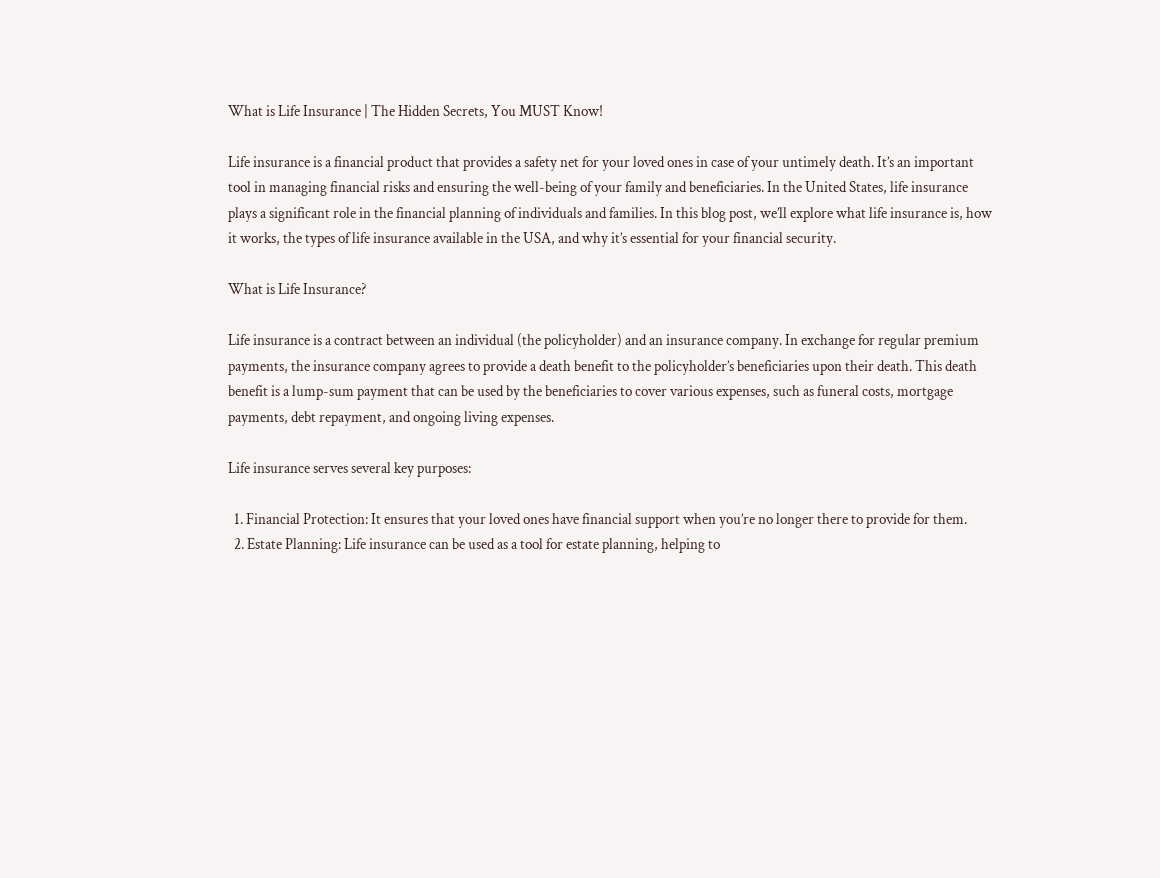What is Life Insurance | The Hidden Secrets, You MUST Know!

Life insurance is a financial product that provides a safety net for your loved ones in case of your untimely death. It’s an important tool in managing financial risks and ensuring the well-being of your family and beneficiaries. In the United States, life insurance plays a significant role in the financial planning of individuals and families. In this blog post, we’ll explore what life insurance is, how it works, the types of life insurance available in the USA, and why it’s essential for your financial security.

What is Life Insurance?

Life insurance is a contract between an individual (the policyholder) and an insurance company. In exchange for regular premium payments, the insurance company agrees to provide a death benefit to the policyholder’s beneficiaries upon their death. This death benefit is a lump-sum payment that can be used by the beneficiaries to cover various expenses, such as funeral costs, mortgage payments, debt repayment, and ongoing living expenses.

Life insurance serves several key purposes:

  1. Financial Protection: It ensures that your loved ones have financial support when you’re no longer there to provide for them.
  2. Estate Planning: Life insurance can be used as a tool for estate planning, helping to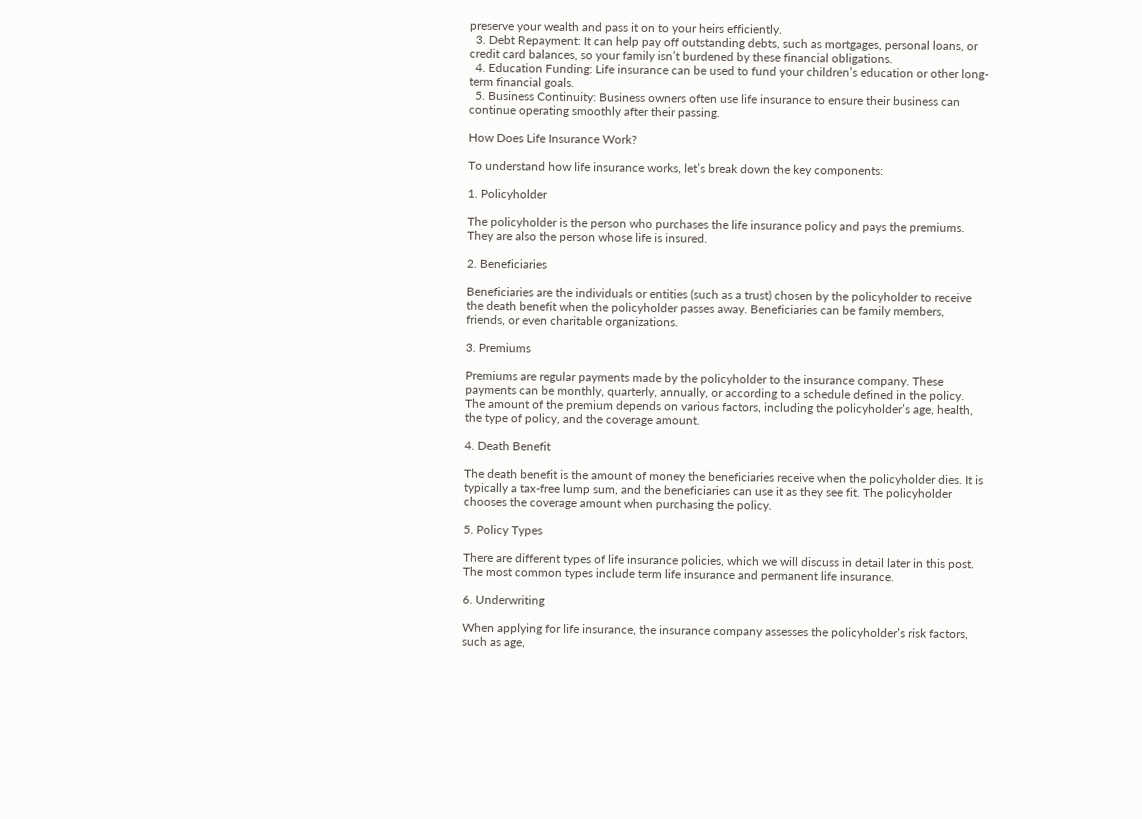preserve your wealth and pass it on to your heirs efficiently.
  3. Debt Repayment: It can help pay off outstanding debts, such as mortgages, personal loans, or credit card balances, so your family isn’t burdened by these financial obligations.
  4. Education Funding: Life insurance can be used to fund your children’s education or other long-term financial goals.
  5. Business Continuity: Business owners often use life insurance to ensure their business can continue operating smoothly after their passing.

How Does Life Insurance Work?

To understand how life insurance works, let’s break down the key components:

1. Policyholder

The policyholder is the person who purchases the life insurance policy and pays the premiums. They are also the person whose life is insured.

2. Beneficiaries

Beneficiaries are the individuals or entities (such as a trust) chosen by the policyholder to receive the death benefit when the policyholder passes away. Beneficiaries can be family members, friends, or even charitable organizations.

3. Premiums

Premiums are regular payments made by the policyholder to the insurance company. These payments can be monthly, quarterly, annually, or according to a schedule defined in the policy. The amount of the premium depends on various factors, including the policyholder’s age, health, the type of policy, and the coverage amount.

4. Death Benefit

The death benefit is the amount of money the beneficiaries receive when the policyholder dies. It is typically a tax-free lump sum, and the beneficiaries can use it as they see fit. The policyholder chooses the coverage amount when purchasing the policy.

5. Policy Types

There are different types of life insurance policies, which we will discuss in detail later in this post. The most common types include term life insurance and permanent life insurance.

6. Underwriting

When applying for life insurance, the insurance company assesses the policyholder’s risk factors, such as age,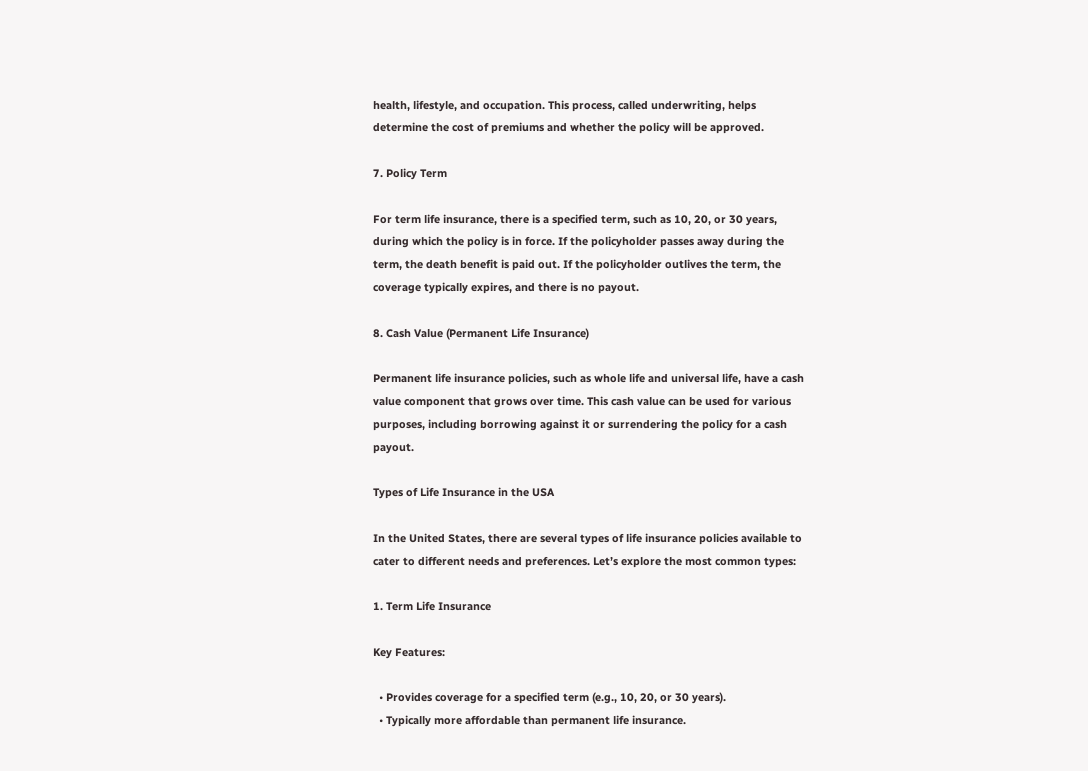health, lifestyle, and occupation. This process, called underwriting, helps determine the cost of premiums and whether the policy will be approved.

7. Policy Term

For term life insurance, there is a specified term, such as 10, 20, or 30 years, during which the policy is in force. If the policyholder passes away during the term, the death benefit is paid out. If the policyholder outlives the term, the coverage typically expires, and there is no payout.

8. Cash Value (Permanent Life Insurance)

Permanent life insurance policies, such as whole life and universal life, have a cash value component that grows over time. This cash value can be used for various purposes, including borrowing against it or surrendering the policy for a cash payout.

Types of Life Insurance in the USA

In the United States, there are several types of life insurance policies available to cater to different needs and preferences. Let’s explore the most common types:

1. Term Life Insurance

Key Features:

  • Provides coverage for a specified term (e.g., 10, 20, or 30 years).
  • Typically more affordable than permanent life insurance.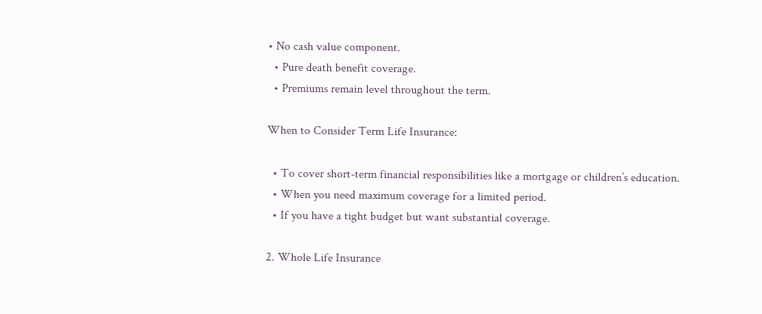• No cash value component.
  • Pure death benefit coverage.
  • Premiums remain level throughout the term.

When to Consider Term Life Insurance:

  • To cover short-term financial responsibilities like a mortgage or children’s education.
  • When you need maximum coverage for a limited period.
  • If you have a tight budget but want substantial coverage.

2. Whole Life Insurance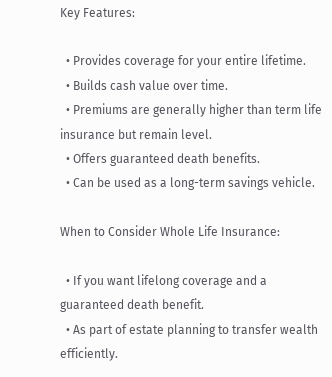Key Features:

  • Provides coverage for your entire lifetime.
  • Builds cash value over time.
  • Premiums are generally higher than term life insurance but remain level.
  • Offers guaranteed death benefits.
  • Can be used as a long-term savings vehicle.

When to Consider Whole Life Insurance:

  • If you want lifelong coverage and a guaranteed death benefit.
  • As part of estate planning to transfer wealth efficiently.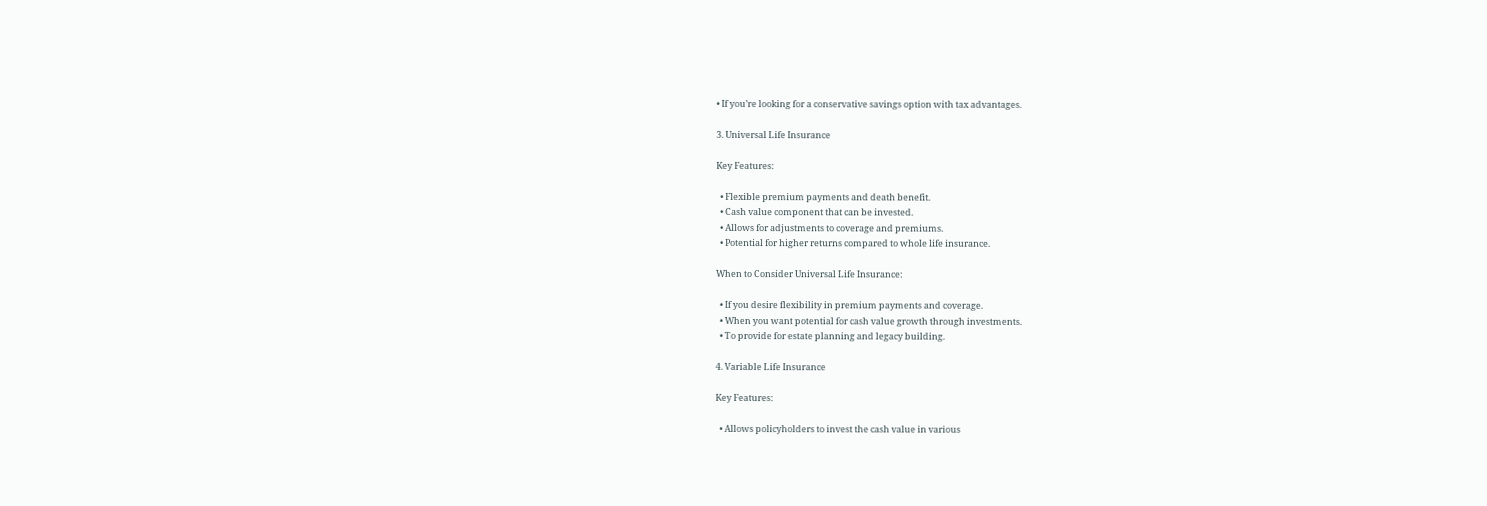• If you’re looking for a conservative savings option with tax advantages.

3. Universal Life Insurance

Key Features:

  • Flexible premium payments and death benefit.
  • Cash value component that can be invested.
  • Allows for adjustments to coverage and premiums.
  • Potential for higher returns compared to whole life insurance.

When to Consider Universal Life Insurance:

  • If you desire flexibility in premium payments and coverage.
  • When you want potential for cash value growth through investments.
  • To provide for estate planning and legacy building.

4. Variable Life Insurance

Key Features:

  • Allows policyholders to invest the cash value in various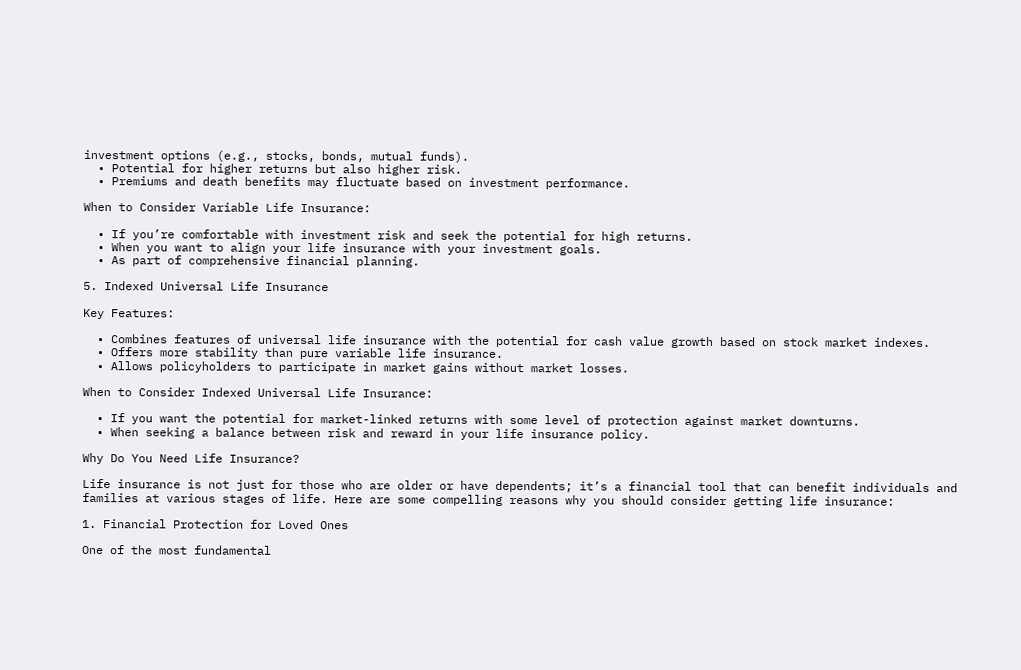investment options (e.g., stocks, bonds, mutual funds).
  • Potential for higher returns but also higher risk.
  • Premiums and death benefits may fluctuate based on investment performance.

When to Consider Variable Life Insurance:

  • If you’re comfortable with investment risk and seek the potential for high returns.
  • When you want to align your life insurance with your investment goals.
  • As part of comprehensive financial planning.

5. Indexed Universal Life Insurance

Key Features:

  • Combines features of universal life insurance with the potential for cash value growth based on stock market indexes.
  • Offers more stability than pure variable life insurance.
  • Allows policyholders to participate in market gains without market losses.

When to Consider Indexed Universal Life Insurance:

  • If you want the potential for market-linked returns with some level of protection against market downturns.
  • When seeking a balance between risk and reward in your life insurance policy.

Why Do You Need Life Insurance?

Life insurance is not just for those who are older or have dependents; it’s a financial tool that can benefit individuals and families at various stages of life. Here are some compelling reasons why you should consider getting life insurance:

1. Financial Protection for Loved Ones

One of the most fundamental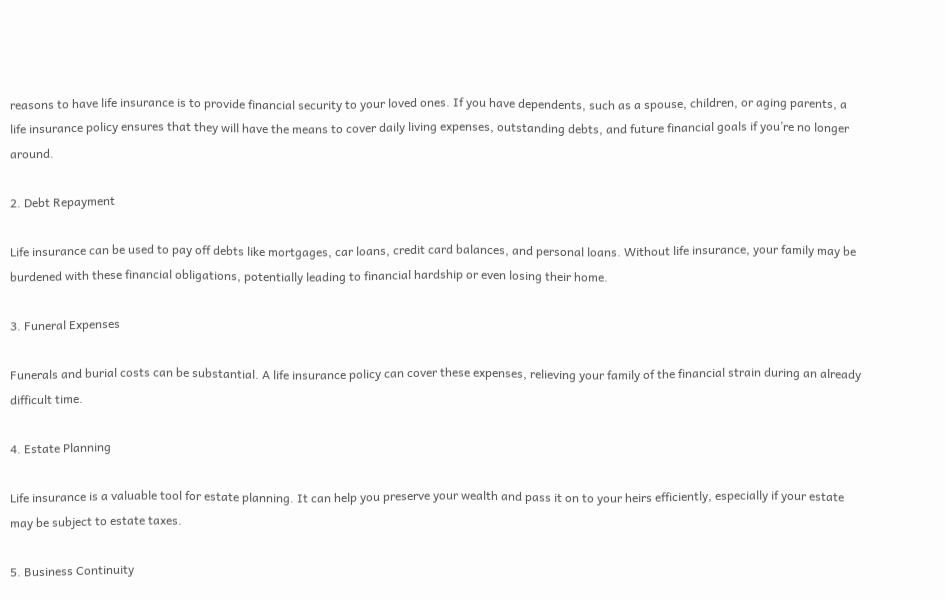reasons to have life insurance is to provide financial security to your loved ones. If you have dependents, such as a spouse, children, or aging parents, a life insurance policy ensures that they will have the means to cover daily living expenses, outstanding debts, and future financial goals if you’re no longer around.

2. Debt Repayment

Life insurance can be used to pay off debts like mortgages, car loans, credit card balances, and personal loans. Without life insurance, your family may be burdened with these financial obligations, potentially leading to financial hardship or even losing their home.

3. Funeral Expenses

Funerals and burial costs can be substantial. A life insurance policy can cover these expenses, relieving your family of the financial strain during an already difficult time.

4. Estate Planning

Life insurance is a valuable tool for estate planning. It can help you preserve your wealth and pass it on to your heirs efficiently, especially if your estate may be subject to estate taxes.

5. Business Continuity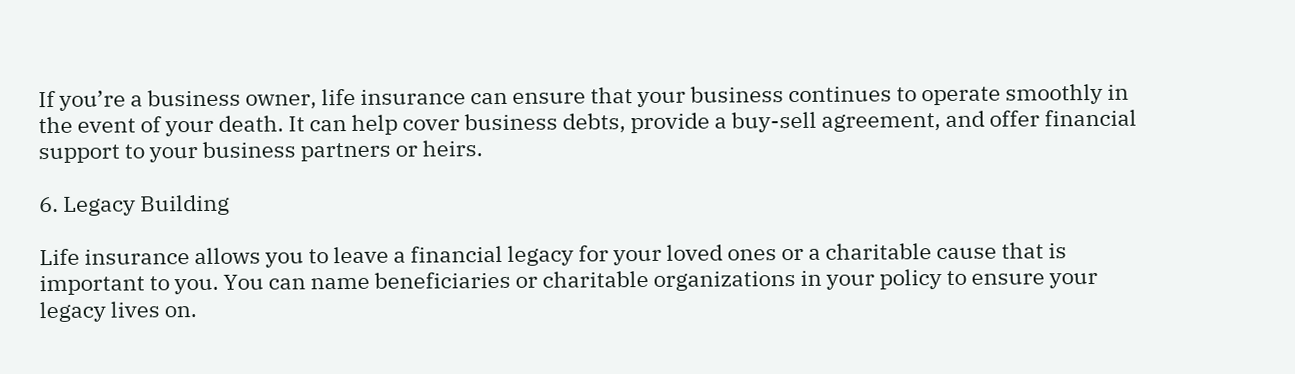If you’re a business owner, life insurance can ensure that your business continues to operate smoothly in the event of your death. It can help cover business debts, provide a buy-sell agreement, and offer financial support to your business partners or heirs.

6. Legacy Building

Life insurance allows you to leave a financial legacy for your loved ones or a charitable cause that is important to you. You can name beneficiaries or charitable organizations in your policy to ensure your legacy lives on.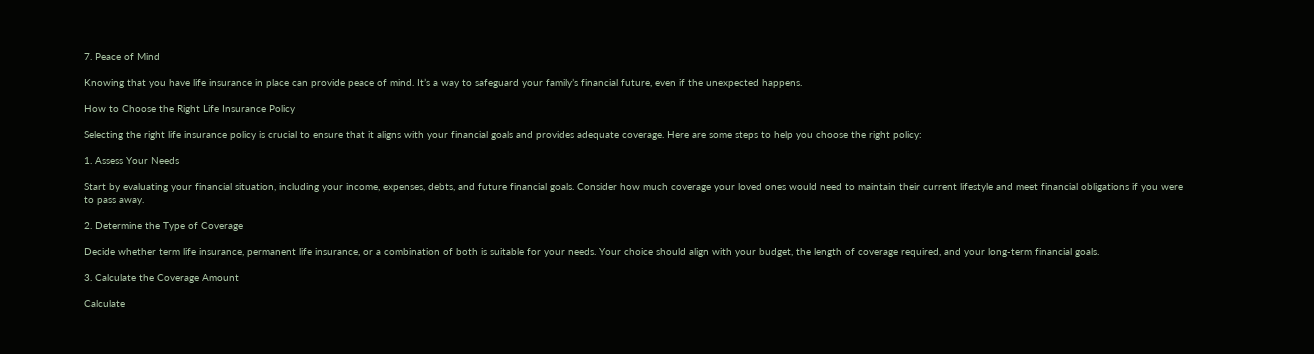7. Peace of Mind

Knowing that you have life insurance in place can provide peace of mind. It’s a way to safeguard your family’s financial future, even if the unexpected happens.

How to Choose the Right Life Insurance Policy

Selecting the right life insurance policy is crucial to ensure that it aligns with your financial goals and provides adequate coverage. Here are some steps to help you choose the right policy:

1. Assess Your Needs

Start by evaluating your financial situation, including your income, expenses, debts, and future financial goals. Consider how much coverage your loved ones would need to maintain their current lifestyle and meet financial obligations if you were to pass away.

2. Determine the Type of Coverage

Decide whether term life insurance, permanent life insurance, or a combination of both is suitable for your needs. Your choice should align with your budget, the length of coverage required, and your long-term financial goals.

3. Calculate the Coverage Amount

Calculate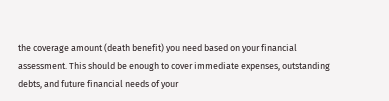the coverage amount (death benefit) you need based on your financial assessment. This should be enough to cover immediate expenses, outstanding debts, and future financial needs of your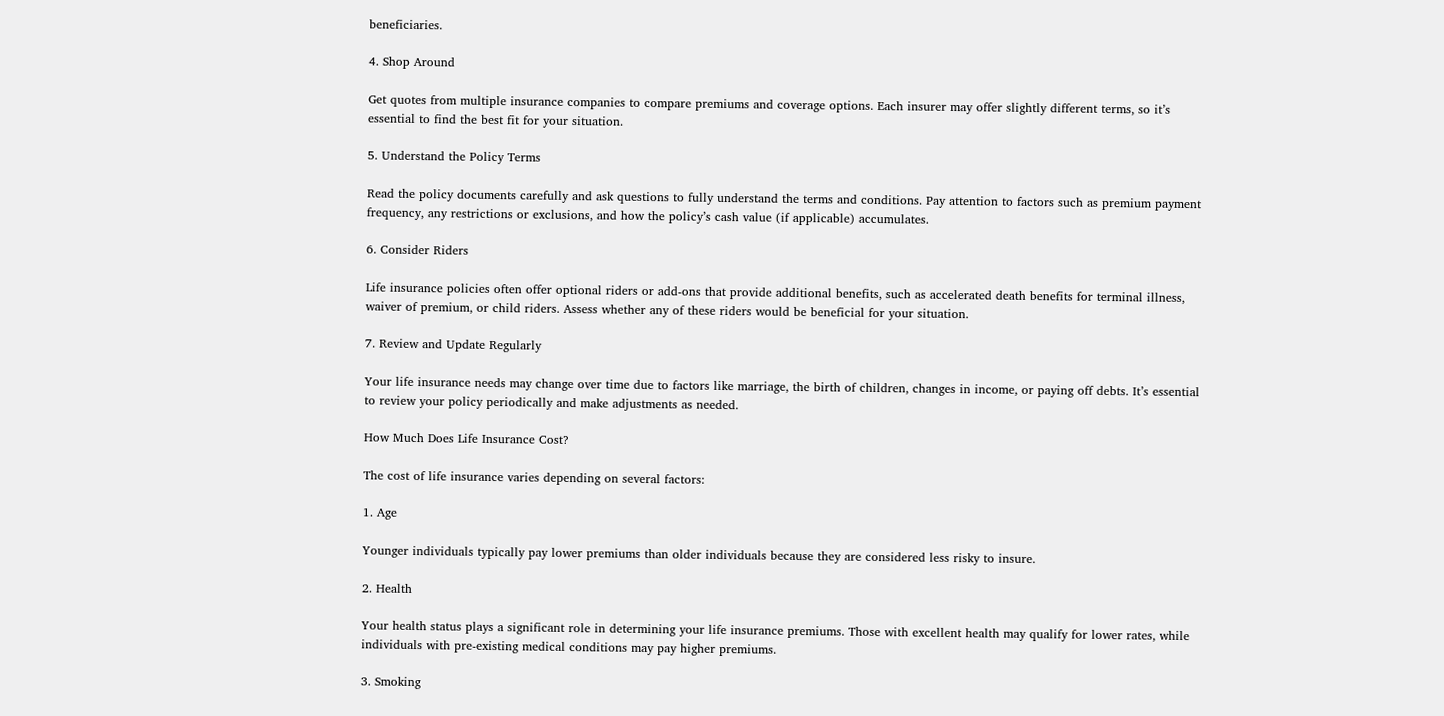beneficiaries.

4. Shop Around

Get quotes from multiple insurance companies to compare premiums and coverage options. Each insurer may offer slightly different terms, so it’s essential to find the best fit for your situation.

5. Understand the Policy Terms

Read the policy documents carefully and ask questions to fully understand the terms and conditions. Pay attention to factors such as premium payment frequency, any restrictions or exclusions, and how the policy’s cash value (if applicable) accumulates.

6. Consider Riders

Life insurance policies often offer optional riders or add-ons that provide additional benefits, such as accelerated death benefits for terminal illness, waiver of premium, or child riders. Assess whether any of these riders would be beneficial for your situation.

7. Review and Update Regularly

Your life insurance needs may change over time due to factors like marriage, the birth of children, changes in income, or paying off debts. It’s essential to review your policy periodically and make adjustments as needed.

How Much Does Life Insurance Cost?

The cost of life insurance varies depending on several factors:

1. Age

Younger individuals typically pay lower premiums than older individuals because they are considered less risky to insure.

2. Health

Your health status plays a significant role in determining your life insurance premiums. Those with excellent health may qualify for lower rates, while individuals with pre-existing medical conditions may pay higher premiums.

3. Smoking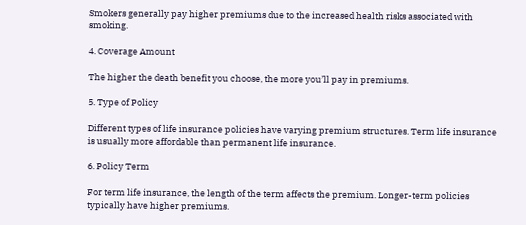Smokers generally pay higher premiums due to the increased health risks associated with smoking.

4. Coverage Amount

The higher the death benefit you choose, the more you’ll pay in premiums.

5. Type of Policy

Different types of life insurance policies have varying premium structures. Term life insurance is usually more affordable than permanent life insurance.

6. Policy Term

For term life insurance, the length of the term affects the premium. Longer-term policies typically have higher premiums.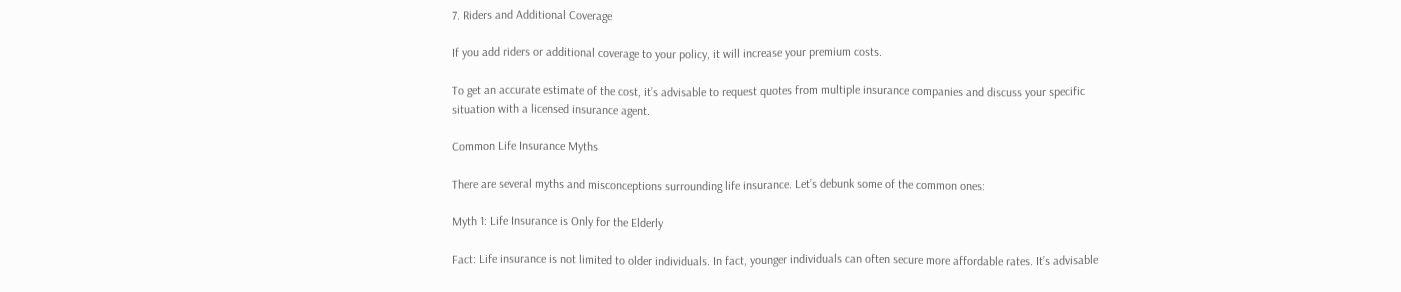7. Riders and Additional Coverage

If you add riders or additional coverage to your policy, it will increase your premium costs.

To get an accurate estimate of the cost, it’s advisable to request quotes from multiple insurance companies and discuss your specific situation with a licensed insurance agent.

Common Life Insurance Myths

There are several myths and misconceptions surrounding life insurance. Let’s debunk some of the common ones:

Myth 1: Life Insurance is Only for the Elderly

Fact: Life insurance is not limited to older individuals. In fact, younger individuals can often secure more affordable rates. It’s advisable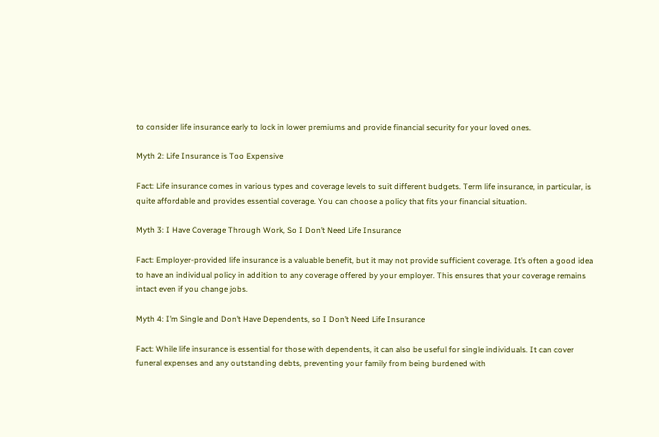to consider life insurance early to lock in lower premiums and provide financial security for your loved ones.

Myth 2: Life Insurance is Too Expensive

Fact: Life insurance comes in various types and coverage levels to suit different budgets. Term life insurance, in particular, is quite affordable and provides essential coverage. You can choose a policy that fits your financial situation.

Myth 3: I Have Coverage Through Work, So I Don’t Need Life Insurance

Fact: Employer-provided life insurance is a valuable benefit, but it may not provide sufficient coverage. It’s often a good idea to have an individual policy in addition to any coverage offered by your employer. This ensures that your coverage remains intact even if you change jobs.

Myth 4: I’m Single and Don’t Have Dependents, so I Don’t Need Life Insurance

Fact: While life insurance is essential for those with dependents, it can also be useful for single individuals. It can cover funeral expenses and any outstanding debts, preventing your family from being burdened with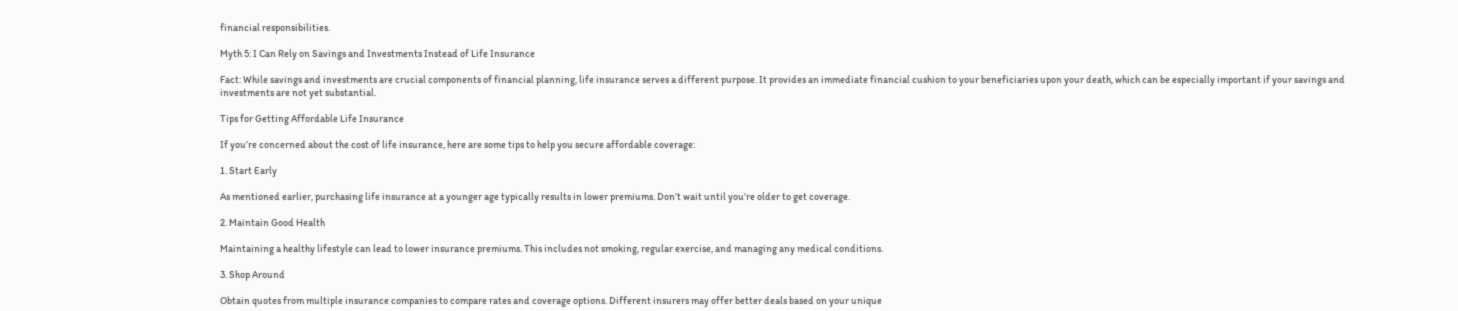financial responsibilities.

Myth 5: I Can Rely on Savings and Investments Instead of Life Insurance

Fact: While savings and investments are crucial components of financial planning, life insurance serves a different purpose. It provides an immediate financial cushion to your beneficiaries upon your death, which can be especially important if your savings and investments are not yet substantial.

Tips for Getting Affordable Life Insurance

If you’re concerned about the cost of life insurance, here are some tips to help you secure affordable coverage:

1. Start Early

As mentioned earlier, purchasing life insurance at a younger age typically results in lower premiums. Don’t wait until you’re older to get coverage.

2. Maintain Good Health

Maintaining a healthy lifestyle can lead to lower insurance premiums. This includes not smoking, regular exercise, and managing any medical conditions.

3. Shop Around

Obtain quotes from multiple insurance companies to compare rates and coverage options. Different insurers may offer better deals based on your unique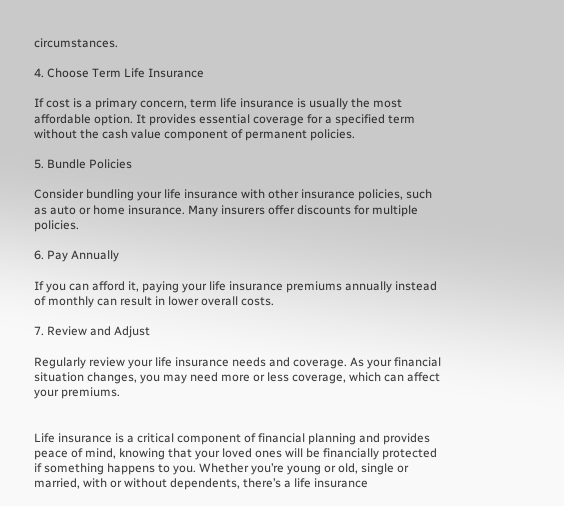circumstances.

4. Choose Term Life Insurance

If cost is a primary concern, term life insurance is usually the most affordable option. It provides essential coverage for a specified term without the cash value component of permanent policies.

5. Bundle Policies

Consider bundling your life insurance with other insurance policies, such as auto or home insurance. Many insurers offer discounts for multiple policies.

6. Pay Annually

If you can afford it, paying your life insurance premiums annually instead of monthly can result in lower overall costs.

7. Review and Adjust

Regularly review your life insurance needs and coverage. As your financial situation changes, you may need more or less coverage, which can affect your premiums.


Life insurance is a critical component of financial planning and provides peace of mind, knowing that your loved ones will be financially protected if something happens to you. Whether you’re young or old, single or married, with or without dependents, there’s a life insurance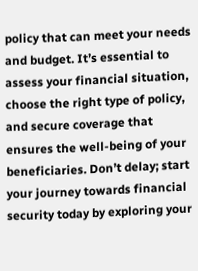policy that can meet your needs and budget. It’s essential to assess your financial situation, choose the right type of policy, and secure coverage that ensures the well-being of your beneficiaries. Don’t delay; start your journey towards financial security today by exploring your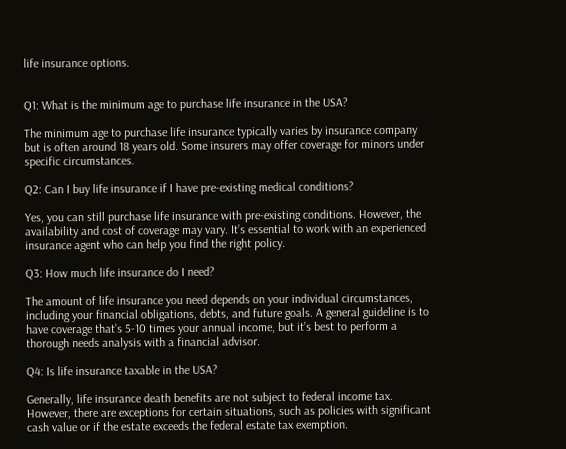life insurance options.


Q1: What is the minimum age to purchase life insurance in the USA?

The minimum age to purchase life insurance typically varies by insurance company but is often around 18 years old. Some insurers may offer coverage for minors under specific circumstances.

Q2: Can I buy life insurance if I have pre-existing medical conditions?

Yes, you can still purchase life insurance with pre-existing conditions. However, the availability and cost of coverage may vary. It’s essential to work with an experienced insurance agent who can help you find the right policy.

Q3: How much life insurance do I need?

The amount of life insurance you need depends on your individual circumstances, including your financial obligations, debts, and future goals. A general guideline is to have coverage that’s 5-10 times your annual income, but it’s best to perform a thorough needs analysis with a financial advisor.

Q4: Is life insurance taxable in the USA?

Generally, life insurance death benefits are not subject to federal income tax. However, there are exceptions for certain situations, such as policies with significant cash value or if the estate exceeds the federal estate tax exemption.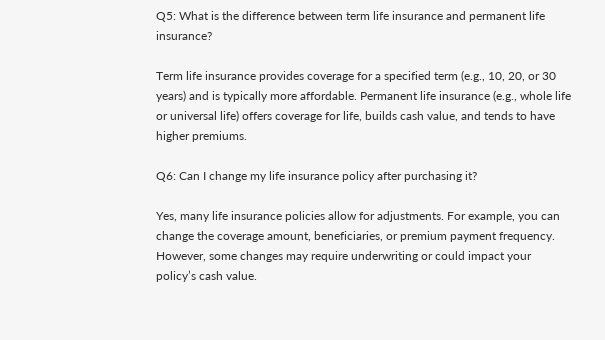Q5: What is the difference between term life insurance and permanent life insurance?

Term life insurance provides coverage for a specified term (e.g., 10, 20, or 30 years) and is typically more affordable. Permanent life insurance (e.g., whole life or universal life) offers coverage for life, builds cash value, and tends to have higher premiums.

Q6: Can I change my life insurance policy after purchasing it?

Yes, many life insurance policies allow for adjustments. For example, you can change the coverage amount, beneficiaries, or premium payment frequency. However, some changes may require underwriting or could impact your policy’s cash value.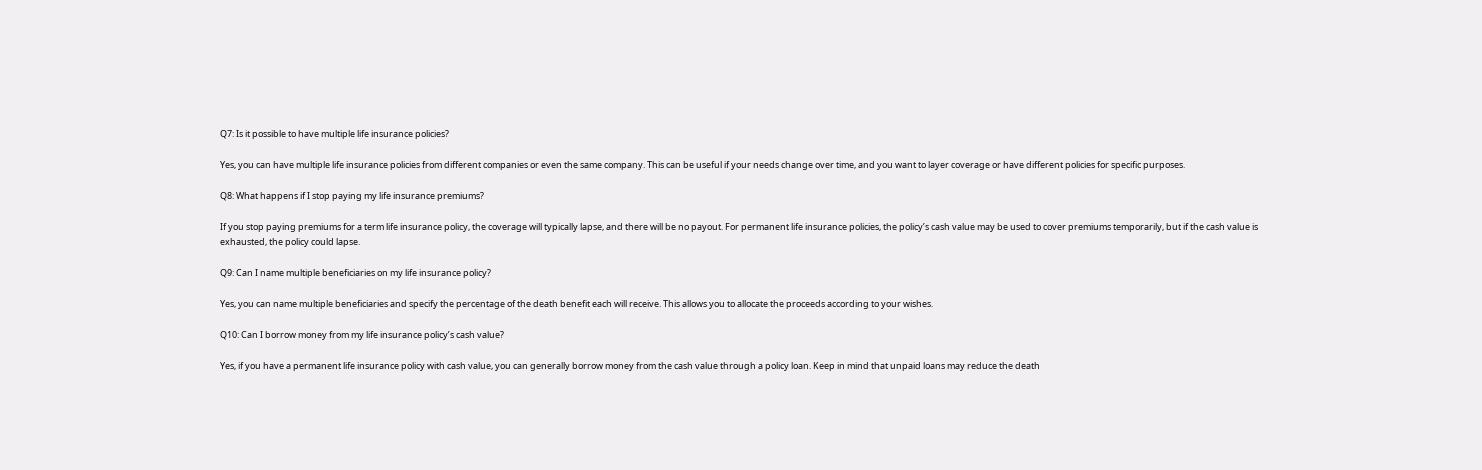Q7: Is it possible to have multiple life insurance policies?

Yes, you can have multiple life insurance policies from different companies or even the same company. This can be useful if your needs change over time, and you want to layer coverage or have different policies for specific purposes.

Q8: What happens if I stop paying my life insurance premiums?

If you stop paying premiums for a term life insurance policy, the coverage will typically lapse, and there will be no payout. For permanent life insurance policies, the policy’s cash value may be used to cover premiums temporarily, but if the cash value is exhausted, the policy could lapse.

Q9: Can I name multiple beneficiaries on my life insurance policy?

Yes, you can name multiple beneficiaries and specify the percentage of the death benefit each will receive. This allows you to allocate the proceeds according to your wishes.

Q10: Can I borrow money from my life insurance policy’s cash value?

Yes, if you have a permanent life insurance policy with cash value, you can generally borrow money from the cash value through a policy loan. Keep in mind that unpaid loans may reduce the death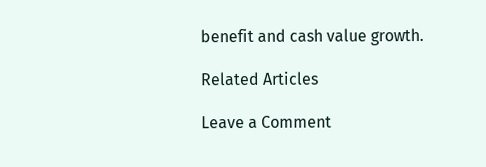benefit and cash value growth.

Related Articles

Leave a Comment